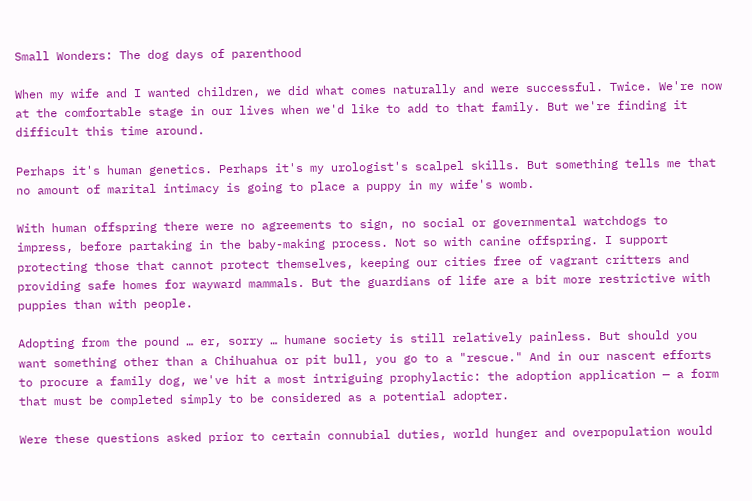Small Wonders: The dog days of parenthood

When my wife and I wanted children, we did what comes naturally and were successful. Twice. We're now at the comfortable stage in our lives when we'd like to add to that family. But we're finding it difficult this time around.

Perhaps it's human genetics. Perhaps it's my urologist's scalpel skills. But something tells me that no amount of marital intimacy is going to place a puppy in my wife's womb.

With human offspring there were no agreements to sign, no social or governmental watchdogs to impress, before partaking in the baby-making process. Not so with canine offspring. I support protecting those that cannot protect themselves, keeping our cities free of vagrant critters and providing safe homes for wayward mammals. But the guardians of life are a bit more restrictive with puppies than with people.

Adopting from the pound … er, sorry … humane society is still relatively painless. But should you want something other than a Chihuahua or pit bull, you go to a "rescue." And in our nascent efforts to procure a family dog, we've hit a most intriguing prophylactic: the adoption application — a form that must be completed simply to be considered as a potential adopter.

Were these questions asked prior to certain connubial duties, world hunger and overpopulation would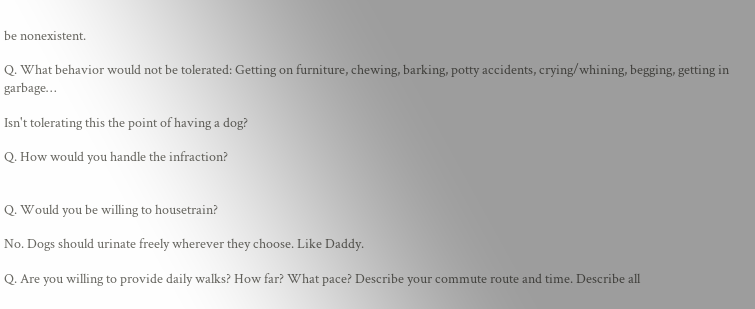be nonexistent.

Q. What behavior would not be tolerated: Getting on furniture, chewing, barking, potty accidents, crying/whining, begging, getting in garbage…

Isn't tolerating this the point of having a dog?

Q. How would you handle the infraction?


Q. Would you be willing to housetrain?

No. Dogs should urinate freely wherever they choose. Like Daddy.

Q. Are you willing to provide daily walks? How far? What pace? Describe your commute route and time. Describe all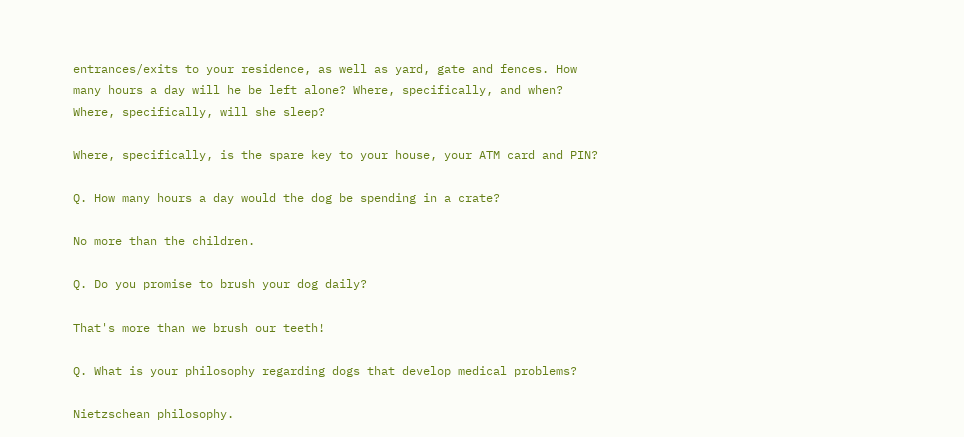entrances/exits to your residence, as well as yard, gate and fences. How many hours a day will he be left alone? Where, specifically, and when? Where, specifically, will she sleep?

Where, specifically, is the spare key to your house, your ATM card and PIN?

Q. How many hours a day would the dog be spending in a crate?

No more than the children.

Q. Do you promise to brush your dog daily?

That's more than we brush our teeth!

Q. What is your philosophy regarding dogs that develop medical problems?

Nietzschean philosophy.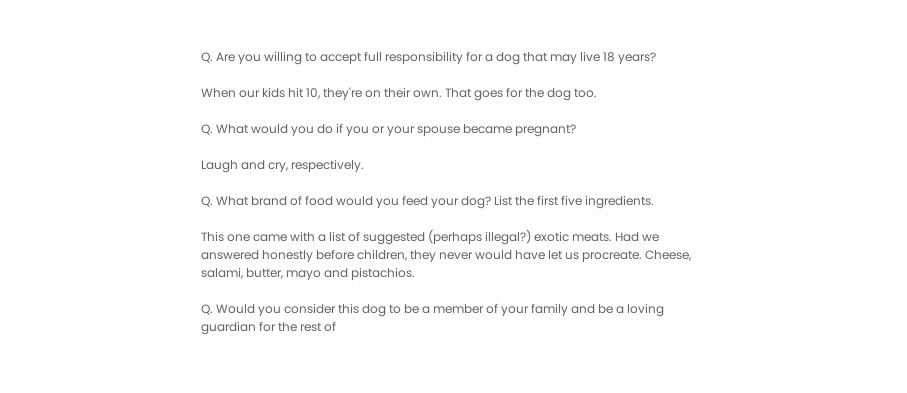Q. Are you willing to accept full responsibility for a dog that may live 18 years?

When our kids hit 10, they're on their own. That goes for the dog too.

Q. What would you do if you or your spouse became pregnant?

Laugh and cry, respectively.

Q. What brand of food would you feed your dog? List the first five ingredients.

This one came with a list of suggested (perhaps illegal?) exotic meats. Had we answered honestly before children, they never would have let us procreate. Cheese, salami, butter, mayo and pistachios.

Q. Would you consider this dog to be a member of your family and be a loving guardian for the rest of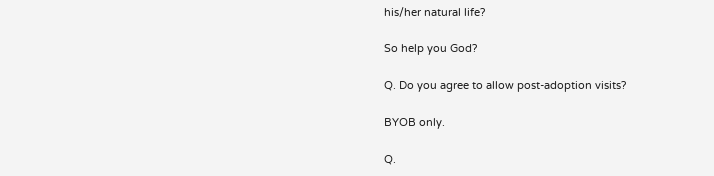his/her natural life?

So help you God?

Q. Do you agree to allow post-adoption visits?

BYOB only.

Q.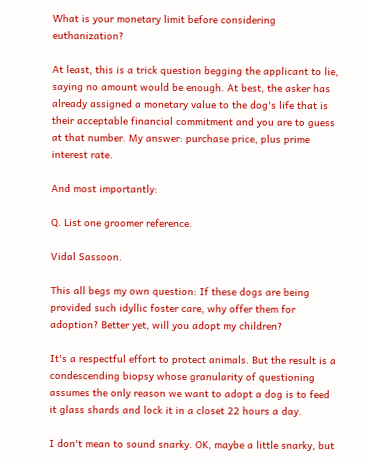What is your monetary limit before considering euthanization?

At least, this is a trick question begging the applicant to lie, saying no amount would be enough. At best, the asker has already assigned a monetary value to the dog's life that is their acceptable financial commitment and you are to guess at that number. My answer: purchase price, plus prime interest rate.

And most importantly:

Q. List one groomer reference.

Vidal Sassoon.

This all begs my own question: If these dogs are being provided such idyllic foster care, why offer them for adoption? Better yet, will you adopt my children?

It's a respectful effort to protect animals. But the result is a condescending biopsy whose granularity of questioning assumes the only reason we want to adopt a dog is to feed it glass shards and lock it in a closet 22 hours a day.

I don't mean to sound snarky. OK, maybe a little snarky, but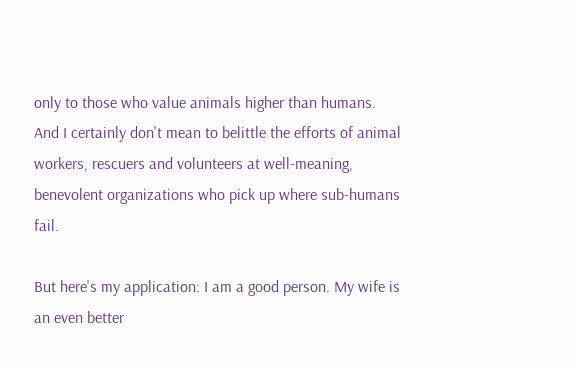only to those who value animals higher than humans. And I certainly don't mean to belittle the efforts of animal workers, rescuers and volunteers at well-meaning, benevolent organizations who pick up where sub-humans fail.

But here's my application: I am a good person. My wife is an even better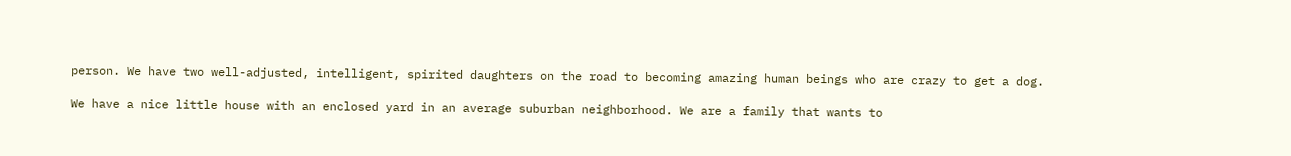person. We have two well-adjusted, intelligent, spirited daughters on the road to becoming amazing human beings who are crazy to get a dog.

We have a nice little house with an enclosed yard in an average suburban neighborhood. We are a family that wants to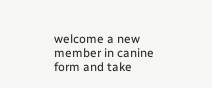welcome a new member in canine form and take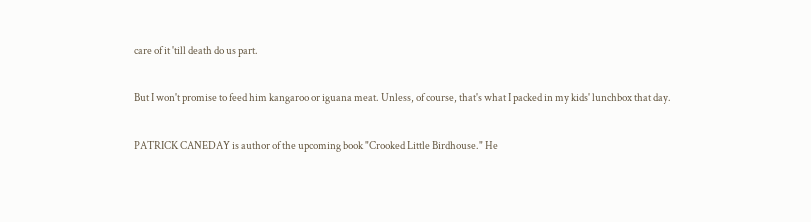care of it 'till death do us part.

But I won't promise to feed him kangaroo or iguana meat. Unless, of course, that's what I packed in my kids' lunchbox that day.

PATRICK CANEDAY is author of the upcoming book "Crooked Little Birdhouse." He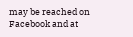may be reached on Facebook and at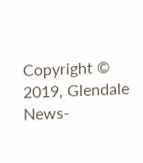Copyright © 2019, Glendale News-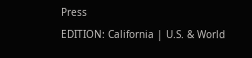Press
EDITION: California | U.S. & World